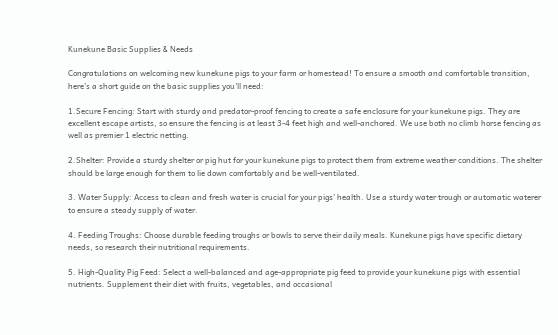Kunekune Basic Supplies & Needs

Congratulations on welcoming new kunekune pigs to your farm or homestead! To ensure a smooth and comfortable transition, here's a short guide on the basic supplies you'll need:

1.Secure Fencing: Start with sturdy and predator-proof fencing to create a safe enclosure for your kunekune pigs. They are excellent escape artists, so ensure the fencing is at least 3-4 feet high and well-anchored. We use both no climb horse fencing as well as premier 1 electric netting.

2.Shelter: Provide a sturdy shelter or pig hut for your kunekune pigs to protect them from extreme weather conditions. The shelter should be large enough for them to lie down comfortably and be well-ventilated.

3. Water Supply: Access to clean and fresh water is crucial for your pigs' health. Use a sturdy water trough or automatic waterer to ensure a steady supply of water.

4. Feeding Troughs: Choose durable feeding troughs or bowls to serve their daily meals. Kunekune pigs have specific dietary needs, so research their nutritional requirements.

5. High-Quality Pig Feed: Select a well-balanced and age-appropriate pig feed to provide your kunekune pigs with essential nutrients. Supplement their diet with fruits, vegetables, and occasional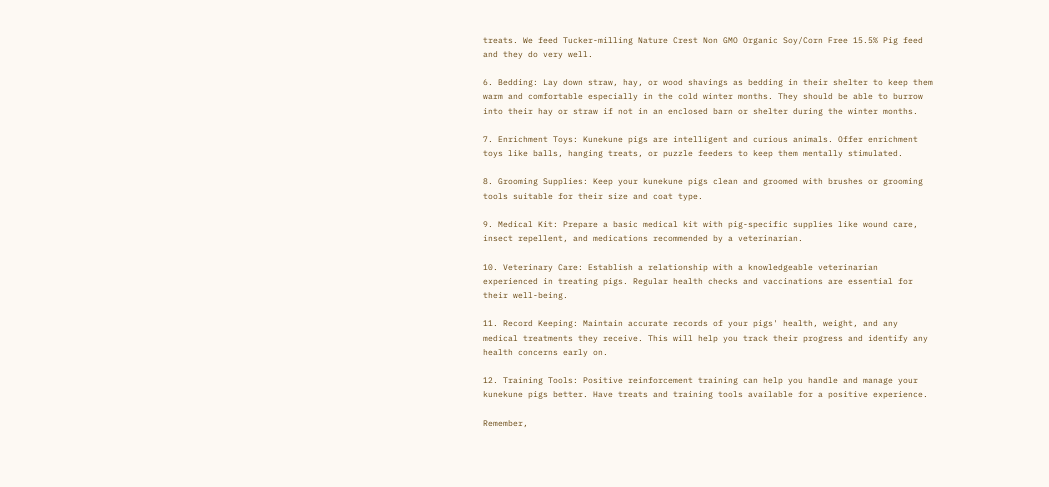treats. We feed Tucker-milling Nature Crest Non GMO Organic Soy/Corn Free 15.5% Pig feed and they do very well.

6. Bedding: Lay down straw, hay, or wood shavings as bedding in their shelter to keep them warm and comfortable especially in the cold winter months. They should be able to burrow into their hay or straw if not in an enclosed barn or shelter during the winter months.

7. Enrichment Toys: Kunekune pigs are intelligent and curious animals. Offer enrichment toys like balls, hanging treats, or puzzle feeders to keep them mentally stimulated.

8. Grooming Supplies: Keep your kunekune pigs clean and groomed with brushes or grooming tools suitable for their size and coat type.

9. Medical Kit: Prepare a basic medical kit with pig-specific supplies like wound care, insect repellent, and medications recommended by a veterinarian.

10. Veterinary Care: Establish a relationship with a knowledgeable veterinarian experienced in treating pigs. Regular health checks and vaccinations are essential for their well-being.

11. Record Keeping: Maintain accurate records of your pigs' health, weight, and any medical treatments they receive. This will help you track their progress and identify any health concerns early on.

12. Training Tools: Positive reinforcement training can help you handle and manage your kunekune pigs better. Have treats and training tools available for a positive experience.

Remember,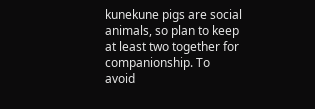kunekune pigs are social animals, so plan to keep at least two together for companionship. To avoid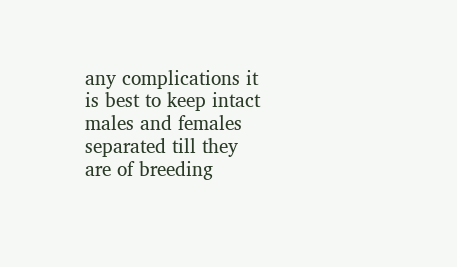any complications it is best to keep intact males and females separated till they are of breeding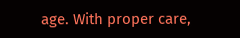age. With proper care,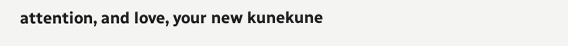attention, and love, your new kunekune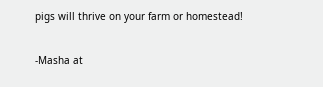pigs will thrive on your farm or homestead!

-Masha at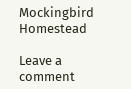Mockingbird Homestead

Leave a comment